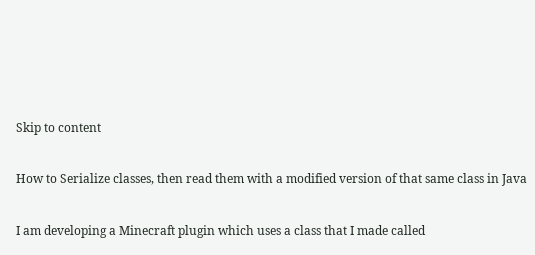Skip to content

How to Serialize classes, then read them with a modified version of that same class in Java

I am developing a Minecraft plugin which uses a class that I made called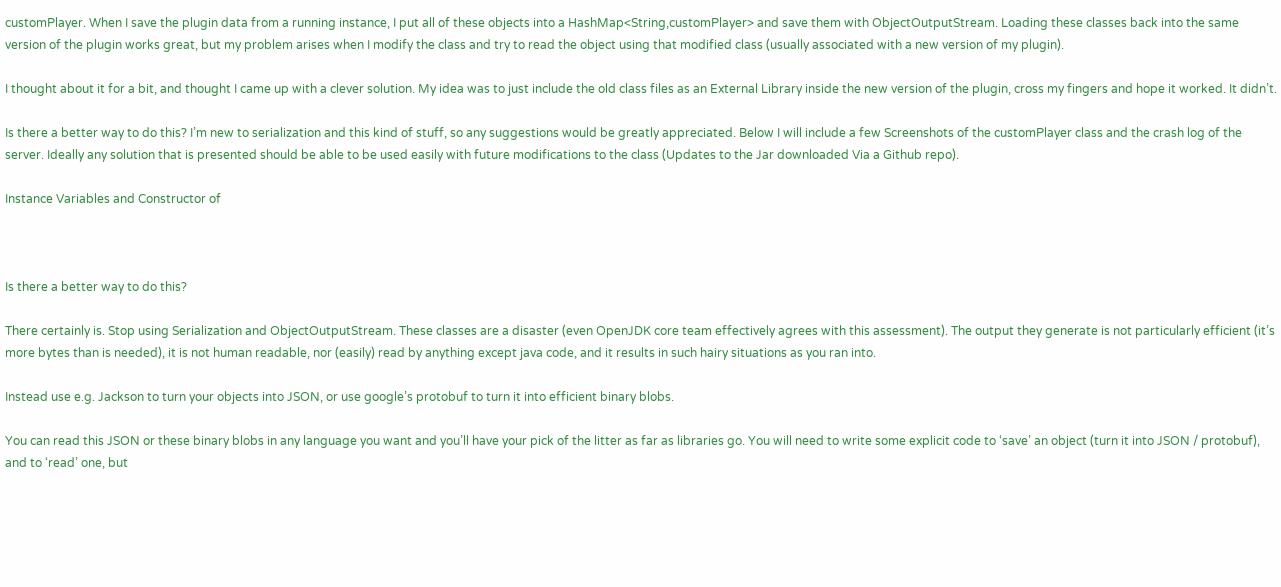customPlayer. When I save the plugin data from a running instance, I put all of these objects into a HashMap<String,customPlayer> and save them with ObjectOutputStream. Loading these classes back into the same version of the plugin works great, but my problem arises when I modify the class and try to read the object using that modified class (usually associated with a new version of my plugin).

I thought about it for a bit, and thought I came up with a clever solution. My idea was to just include the old class files as an External Library inside the new version of the plugin, cross my fingers and hope it worked. It didn’t.

Is there a better way to do this? I’m new to serialization and this kind of stuff, so any suggestions would be greatly appreciated. Below I will include a few Screenshots of the customPlayer class and the crash log of the server. Ideally any solution that is presented should be able to be used easily with future modifications to the class (Updates to the Jar downloaded Via a Github repo).

Instance Variables and Constructor of



Is there a better way to do this?

There certainly is. Stop using Serialization and ObjectOutputStream. These classes are a disaster (even OpenJDK core team effectively agrees with this assessment). The output they generate is not particularly efficient (it’s more bytes than is needed), it is not human readable, nor (easily) read by anything except java code, and it results in such hairy situations as you ran into.

Instead use e.g. Jackson to turn your objects into JSON, or use google’s protobuf to turn it into efficient binary blobs.

You can read this JSON or these binary blobs in any language you want and you’ll have your pick of the litter as far as libraries go. You will need to write some explicit code to ‘save’ an object (turn it into JSON / protobuf), and to ‘read’ one, but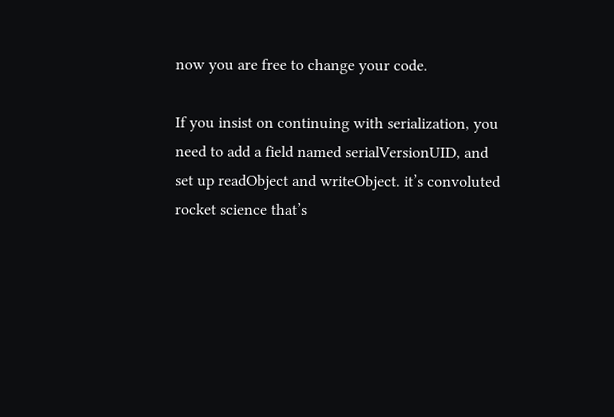now you are free to change your code.

If you insist on continuing with serialization, you need to add a field named serialVersionUID, and set up readObject and writeObject. it’s convoluted rocket science that’s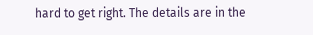hard to get right. The details are in the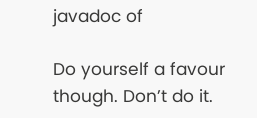javadoc of

Do yourself a favour though. Don’t do it.